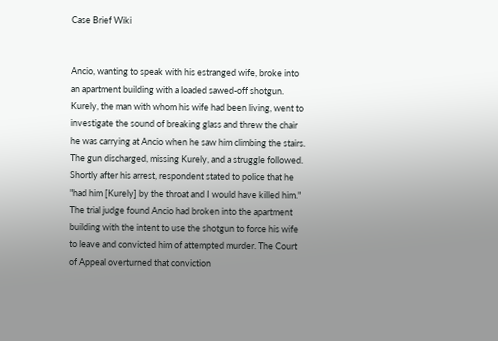Case Brief Wiki


Ancio, wanting to speak with his estranged wife, broke into an apartment building with a loaded sawed-off shotgun. Kurely, the man with whom his wife had been living, went to investigate the sound of breaking glass and threw the chair he was carrying at Ancio when he saw him climbing the stairs. The gun discharged, missing Kurely, and a struggle followed. Shortly after his arrest, respondent stated to police that he "had him [Kurely] by the throat and I would have killed him." The trial judge found Ancio had broken into the apartment building with the intent to use the shotgun to force his wife to leave and convicted him of attempted murder. The Court of Appeal overturned that conviction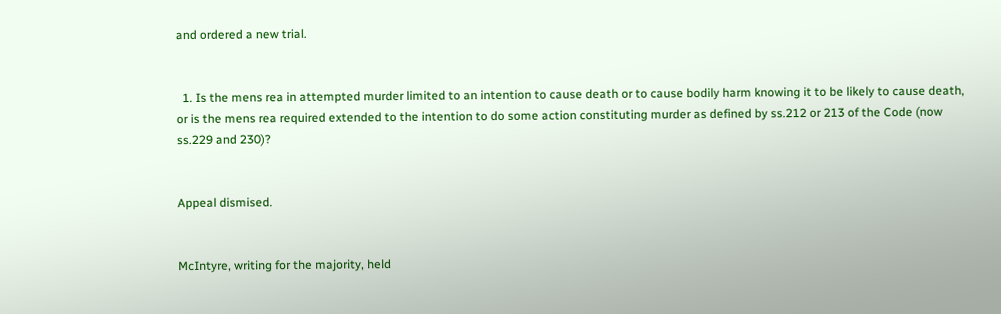and ordered a new trial.


  1. Is the mens rea in attempted murder limited to an intention to cause death or to cause bodily harm knowing it to be likely to cause death, or is the mens rea required extended to the intention to do some action constituting murder as defined by ss.212 or 213 of the Code (now ss.229 and 230)?


Appeal dismised.


McIntyre, writing for the majority, held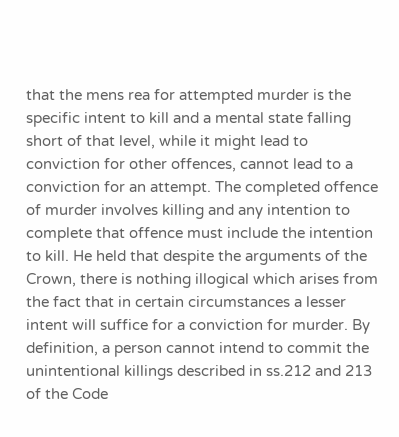that the mens rea for attempted murder is the specific intent to kill and a mental state falling short of that level, while it might lead to conviction for other offences, cannot lead to a conviction for an attempt. The completed offence of murder involves killing and any intention to complete that offence must include the intention to kill. He held that despite the arguments of the Crown, there is nothing illogical which arises from the fact that in certain circumstances a lesser intent will suffice for a conviction for murder. By definition, a person cannot intend to commit the unintentional killings described in ss.212 and 213 of the Code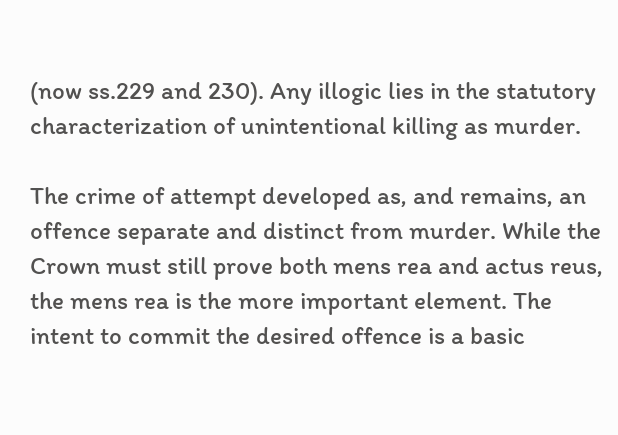(now ss.229 and 230). Any illogic lies in the statutory characterization of unintentional killing as murder.

The crime of attempt developed as, and remains, an offence separate and distinct from murder. While the Crown must still prove both mens rea and actus reus, the mens rea is the more important element. The intent to commit the desired offence is a basic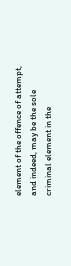element of the offence of attempt, and indeed, may be the sole criminal element in the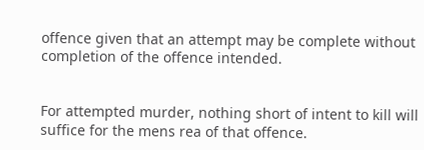offence given that an attempt may be complete without completion of the offence intended.


For attempted murder, nothing short of intent to kill will suffice for the mens rea of that offence.